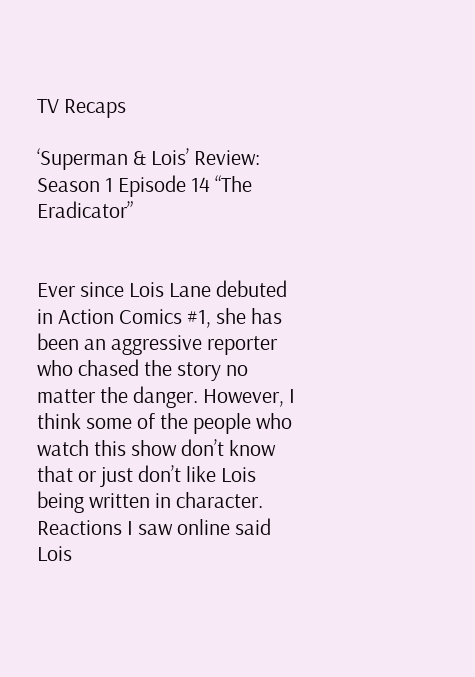TV Recaps

‘Superman & Lois’ Review: Season 1 Episode 14 “The Eradicator”


Ever since Lois Lane debuted in Action Comics #1, she has been an aggressive reporter who chased the story no matter the danger. However, I think some of the people who watch this show don’t know that or just don’t like Lois being written in character. Reactions I saw online said Lois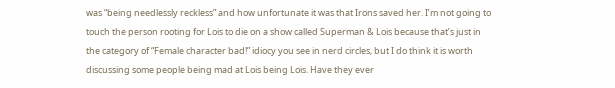was “being needlessly reckless” and how unfortunate it was that Irons saved her. I’m not going to touch the person rooting for Lois to die on a show called Superman & Lois because that’s just in the category of “Female character bad!” idiocy you see in nerd circles, but I do think it is worth discussing some people being mad at Lois being Lois. Have they ever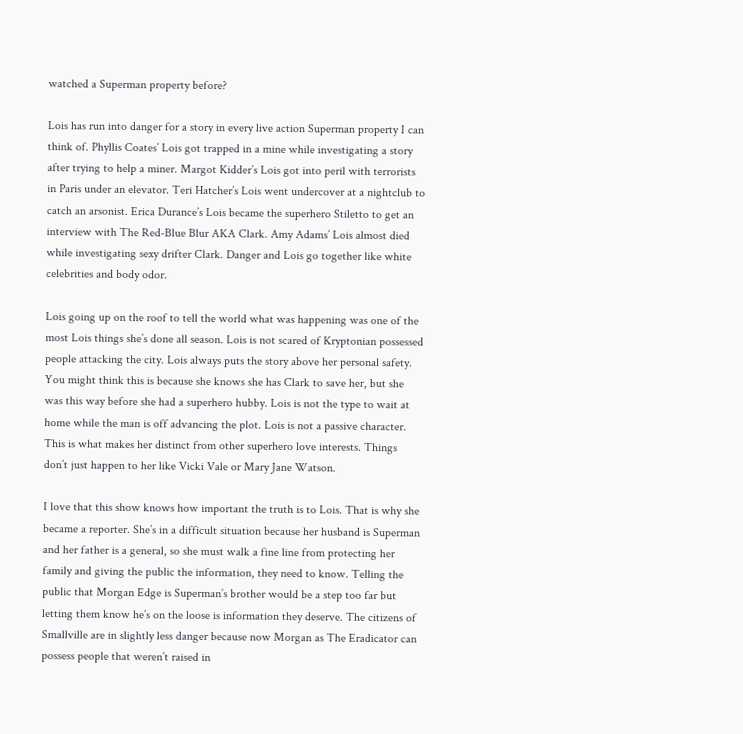watched a Superman property before?

Lois has run into danger for a story in every live action Superman property I can think of. Phyllis Coates’ Lois got trapped in a mine while investigating a story after trying to help a miner. Margot Kidder’s Lois got into peril with terrorists in Paris under an elevator. Teri Hatcher’s Lois went undercover at a nightclub to catch an arsonist. Erica Durance’s Lois became the superhero Stiletto to get an interview with The Red-Blue Blur AKA Clark. Amy Adams’ Lois almost died while investigating sexy drifter Clark. Danger and Lois go together like white celebrities and body odor.

Lois going up on the roof to tell the world what was happening was one of the most Lois things she’s done all season. Lois is not scared of Kryptonian possessed people attacking the city. Lois always puts the story above her personal safety. You might think this is because she knows she has Clark to save her, but she was this way before she had a superhero hubby. Lois is not the type to wait at home while the man is off advancing the plot. Lois is not a passive character. This is what makes her distinct from other superhero love interests. Things don’t just happen to her like Vicki Vale or Mary Jane Watson.

I love that this show knows how important the truth is to Lois. That is why she became a reporter. She’s in a difficult situation because her husband is Superman and her father is a general, so she must walk a fine line from protecting her family and giving the public the information, they need to know. Telling the public that Morgan Edge is Superman’s brother would be a step too far but letting them know he’s on the loose is information they deserve. The citizens of Smallville are in slightly less danger because now Morgan as The Eradicator can possess people that weren’t raised in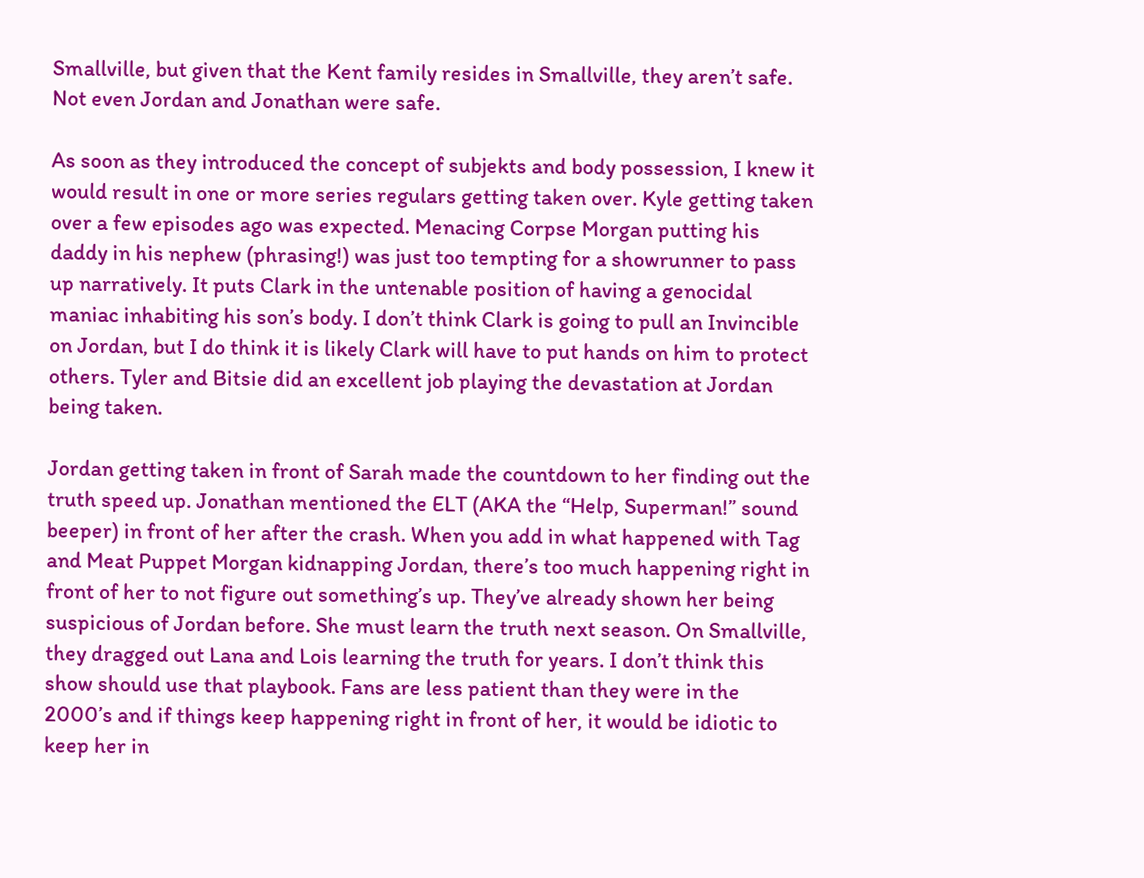Smallville, but given that the Kent family resides in Smallville, they aren’t safe. Not even Jordan and Jonathan were safe.

As soon as they introduced the concept of subjekts and body possession, I knew it would result in one or more series regulars getting taken over. Kyle getting taken over a few episodes ago was expected. Menacing Corpse Morgan putting his daddy in his nephew (phrasing!) was just too tempting for a showrunner to pass up narratively. It puts Clark in the untenable position of having a genocidal maniac inhabiting his son’s body. I don’t think Clark is going to pull an Invincible on Jordan, but I do think it is likely Clark will have to put hands on him to protect others. Tyler and Bitsie did an excellent job playing the devastation at Jordan being taken.

Jordan getting taken in front of Sarah made the countdown to her finding out the truth speed up. Jonathan mentioned the ELT (AKA the “Help, Superman!” sound beeper) in front of her after the crash. When you add in what happened with Tag and Meat Puppet Morgan kidnapping Jordan, there’s too much happening right in front of her to not figure out something’s up. They’ve already shown her being suspicious of Jordan before. She must learn the truth next season. On Smallville, they dragged out Lana and Lois learning the truth for years. I don’t think this show should use that playbook. Fans are less patient than they were in the 2000’s and if things keep happening right in front of her, it would be idiotic to keep her in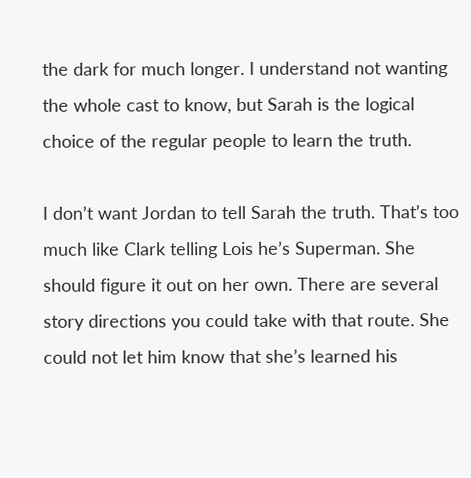the dark for much longer. I understand not wanting the whole cast to know, but Sarah is the logical choice of the regular people to learn the truth.

I don’t want Jordan to tell Sarah the truth. That’s too much like Clark telling Lois he’s Superman. She should figure it out on her own. There are several story directions you could take with that route. She could not let him know that she’s learned his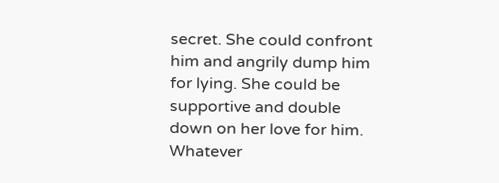secret. She could confront him and angrily dump him for lying. She could be supportive and double down on her love for him. Whatever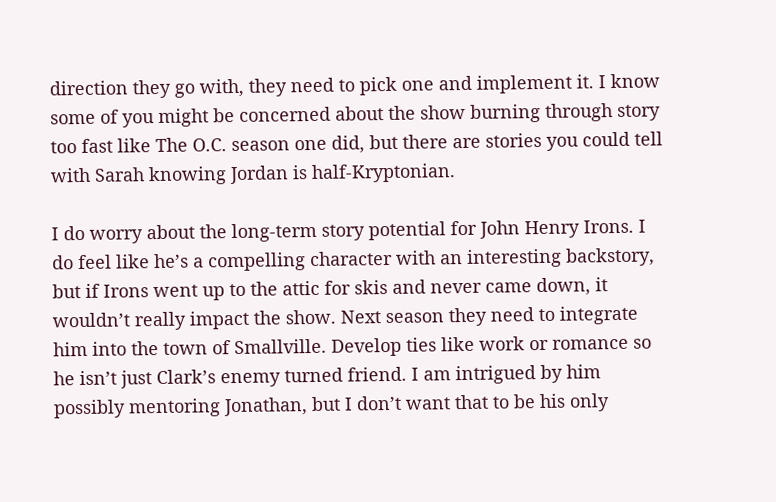direction they go with, they need to pick one and implement it. I know some of you might be concerned about the show burning through story too fast like The O.C. season one did, but there are stories you could tell with Sarah knowing Jordan is half-Kryptonian.

I do worry about the long-term story potential for John Henry Irons. I do feel like he’s a compelling character with an interesting backstory, but if Irons went up to the attic for skis and never came down, it wouldn’t really impact the show. Next season they need to integrate him into the town of Smallville. Develop ties like work or romance so he isn’t just Clark’s enemy turned friend. I am intrigued by him possibly mentoring Jonathan, but I don’t want that to be his only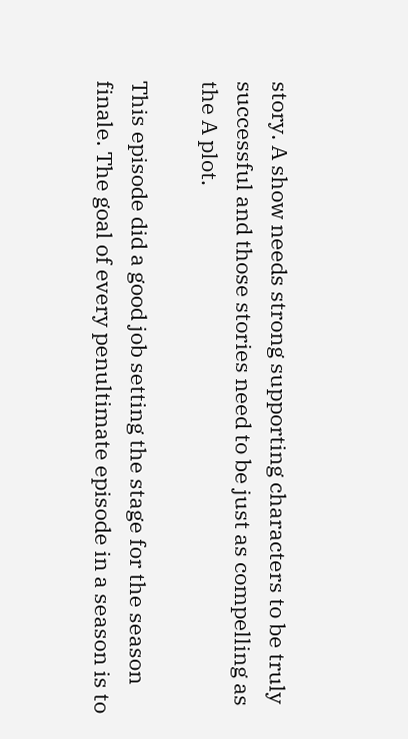story. A show needs strong supporting characters to be truly successful and those stories need to be just as compelling as the A plot.

This episode did a good job setting the stage for the season finale. The goal of every penultimate episode in a season is to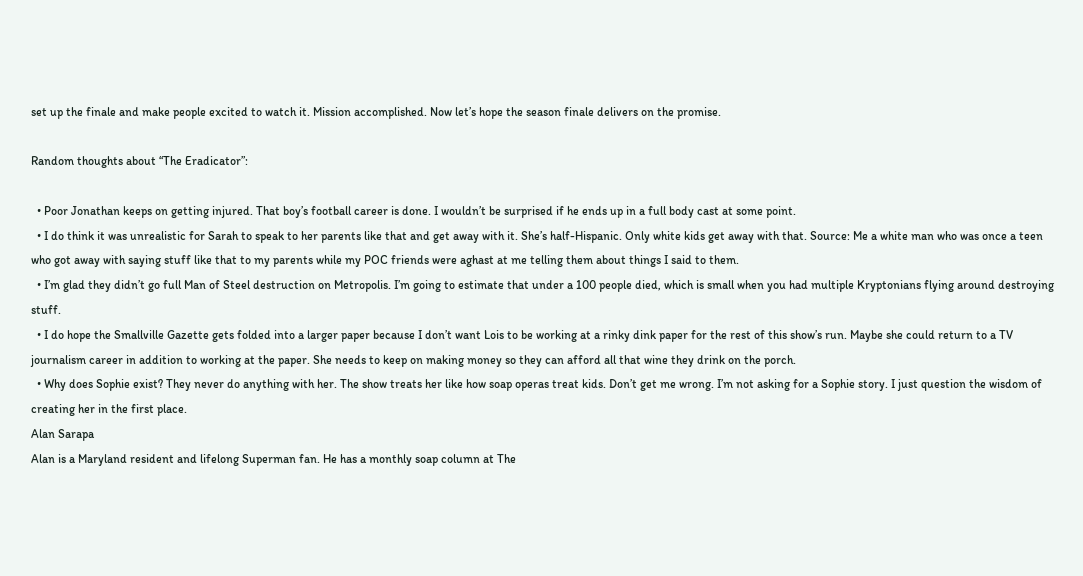set up the finale and make people excited to watch it. Mission accomplished. Now let’s hope the season finale delivers on the promise.

Random thoughts about “The Eradicator”:

  • Poor Jonathan keeps on getting injured. That boy’s football career is done. I wouldn’t be surprised if he ends up in a full body cast at some point.
  • I do think it was unrealistic for Sarah to speak to her parents like that and get away with it. She’s half-Hispanic. Only white kids get away with that. Source: Me a white man who was once a teen who got away with saying stuff like that to my parents while my POC friends were aghast at me telling them about things I said to them.
  • I’m glad they didn’t go full Man of Steel destruction on Metropolis. I’m going to estimate that under a 100 people died, which is small when you had multiple Kryptonians flying around destroying stuff.
  • I do hope the Smallville Gazette gets folded into a larger paper because I don’t want Lois to be working at a rinky dink paper for the rest of this show’s run. Maybe she could return to a TV journalism career in addition to working at the paper. She needs to keep on making money so they can afford all that wine they drink on the porch.
  • Why does Sophie exist? They never do anything with her. The show treats her like how soap operas treat kids. Don’t get me wrong. I’m not asking for a Sophie story. I just question the wisdom of creating her in the first place.
Alan Sarapa
Alan is a Maryland resident and lifelong Superman fan. He has a monthly soap column at The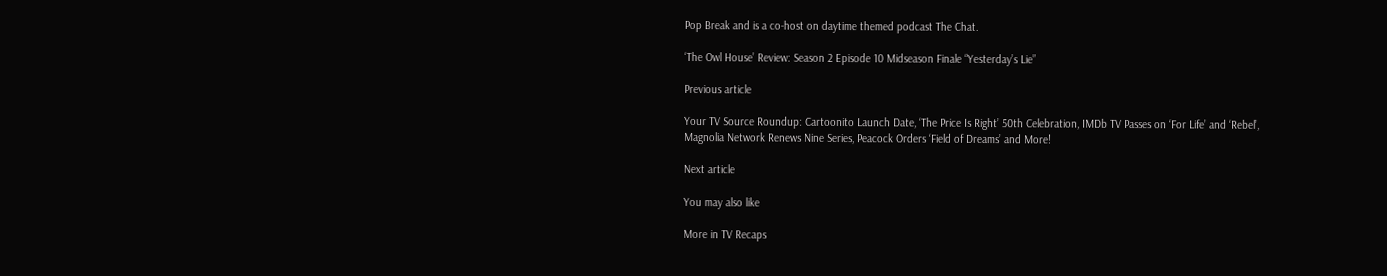Pop Break and is a co-host on daytime themed podcast The Chat.

‘The Owl House’ Review: Season 2 Episode 10 Midseason Finale “Yesterday’s Lie”

Previous article

Your TV Source Roundup: Cartoonito Launch Date, ‘The Price Is Right’ 50th Celebration, IMDb TV Passes on ‘For Life’ and ‘Rebel’, Magnolia Network Renews Nine Series, Peacock Orders ‘Field of Dreams’ and More!

Next article

You may also like

More in TV Recaps